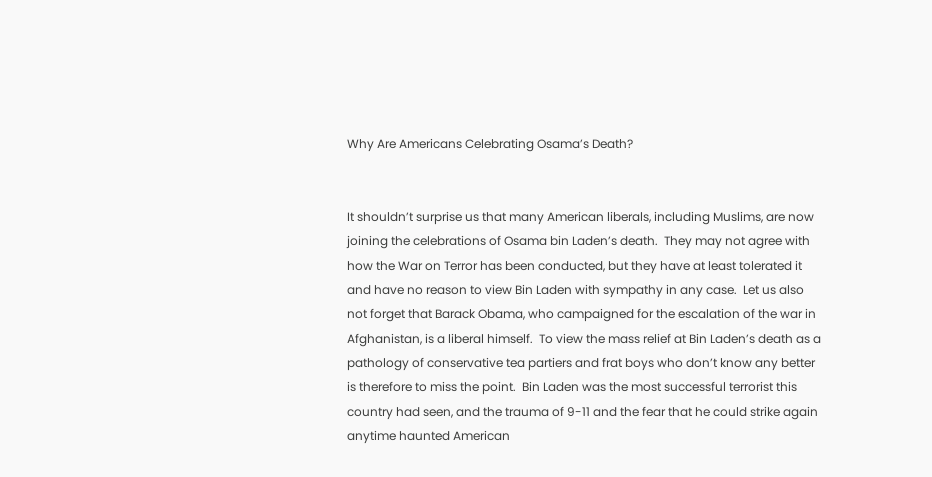Why Are Americans Celebrating Osama’s Death?


It shouldn’t surprise us that many American liberals, including Muslims, are now joining the celebrations of Osama bin Laden’s death.  They may not agree with how the War on Terror has been conducted, but they have at least tolerated it and have no reason to view Bin Laden with sympathy in any case.  Let us also not forget that Barack Obama, who campaigned for the escalation of the war in Afghanistan, is a liberal himself.  To view the mass relief at Bin Laden’s death as a pathology of conservative tea partiers and frat boys who don’t know any better is therefore to miss the point.  Bin Laden was the most successful terrorist this country had seen, and the trauma of 9-11 and the fear that he could strike again anytime haunted American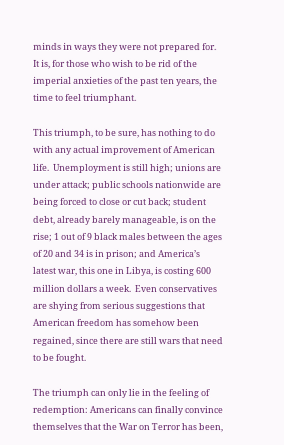minds in ways they were not prepared for.  It is, for those who wish to be rid of the imperial anxieties of the past ten years, the time to feel triumphant.

This triumph, to be sure, has nothing to do with any actual improvement of American life.  Unemployment is still high; unions are under attack; public schools nationwide are being forced to close or cut back; student debt, already barely manageable, is on the rise; 1 out of 9 black males between the ages of 20 and 34 is in prison; and America’s latest war, this one in Libya, is costing 600 million dollars a week.  Even conservatives are shying from serious suggestions that American freedom has somehow been regained, since there are still wars that need to be fought.

The triumph can only lie in the feeling of redemption: Americans can finally convince themselves that the War on Terror has been,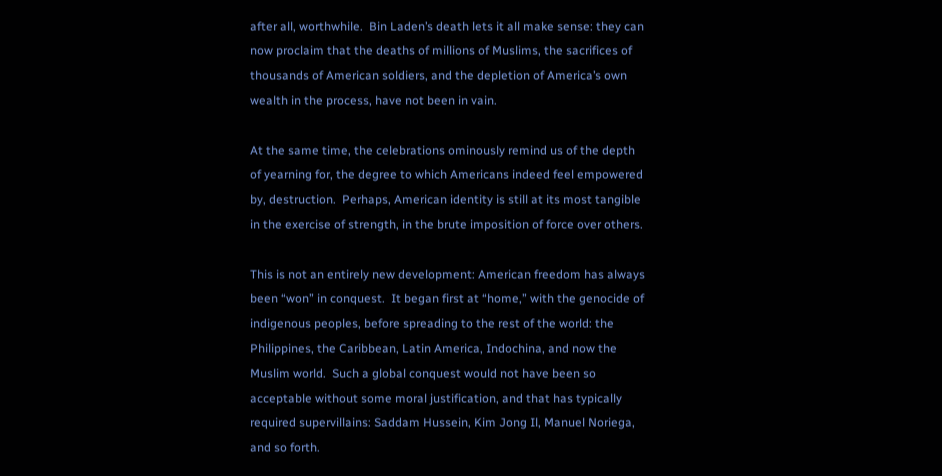after all, worthwhile.  Bin Laden’s death lets it all make sense: they can now proclaim that the deaths of millions of Muslims, the sacrifices of thousands of American soldiers, and the depletion of America’s own wealth in the process, have not been in vain.

At the same time, the celebrations ominously remind us of the depth of yearning for, the degree to which Americans indeed feel empowered by, destruction.  Perhaps, American identity is still at its most tangible in the exercise of strength, in the brute imposition of force over others.

This is not an entirely new development: American freedom has always been “won” in conquest.  It began first at “home,” with the genocide of indigenous peoples, before spreading to the rest of the world: the Philippines, the Caribbean, Latin America, Indochina, and now the Muslim world.  Such a global conquest would not have been so acceptable without some moral justification, and that has typically required supervillains: Saddam Hussein, Kim Jong Il, Manuel Noriega, and so forth.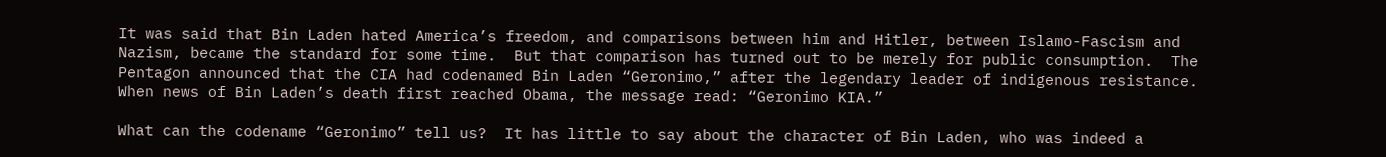It was said that Bin Laden hated America’s freedom, and comparisons between him and Hitler, between Islamo-Fascism and Nazism, became the standard for some time.  But that comparison has turned out to be merely for public consumption.  The Pentagon announced that the CIA had codenamed Bin Laden “Geronimo,” after the legendary leader of indigenous resistance.  When news of Bin Laden’s death first reached Obama, the message read: “Geronimo KIA.”

What can the codename “Geronimo” tell us?  It has little to say about the character of Bin Laden, who was indeed a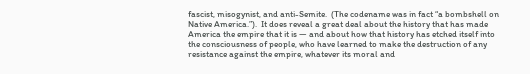fascist, misogynist, and anti-Semite.  (The codename was in fact “a bombshell on Native America.”).  It does reveal a great deal about the history that has made America the empire that it is — and about how that history has etched itself into the consciousness of people, who have learned to make the destruction of any resistance against the empire, whatever its moral and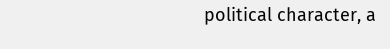political character, a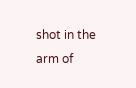shot in the arm of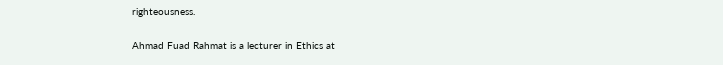righteousness.

Ahmad Fuad Rahmat is a lecturer in Ethics at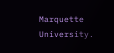Marquette University.